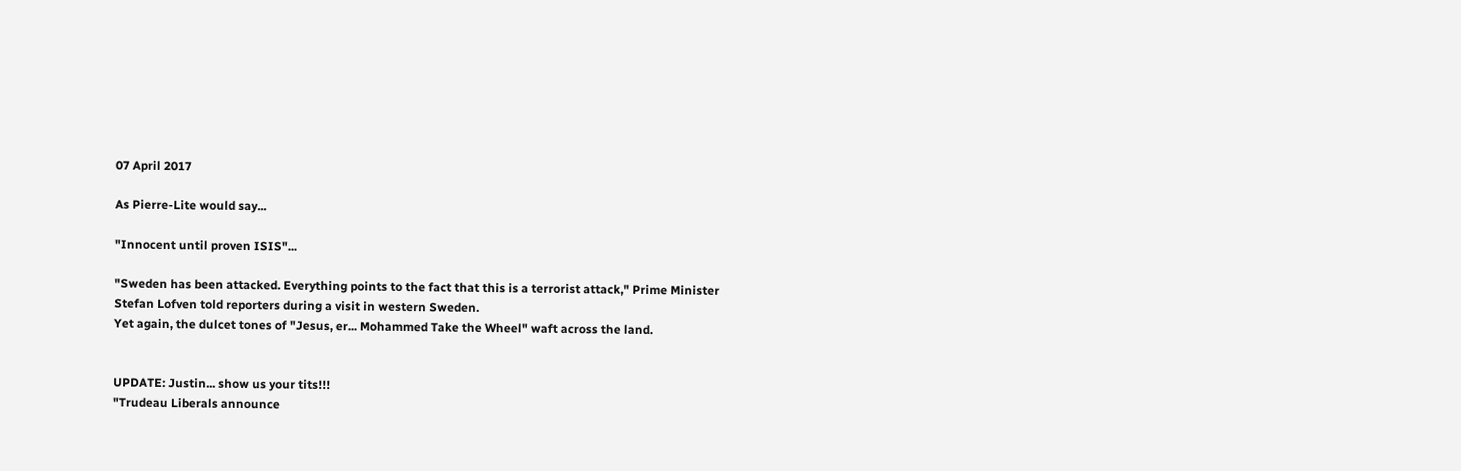07 April 2017

As Pierre-Lite would say...

"Innocent until proven ISIS"...

"Sweden has been attacked. Everything points to the fact that this is a terrorist attack," Prime Minister Stefan Lofven told reporters during a visit in western Sweden.
Yet again, the dulcet tones of "Jesus, er... Mohammed Take the Wheel" waft across the land.


UPDATE: Justin... show us your tits!!!
"Trudeau Liberals announce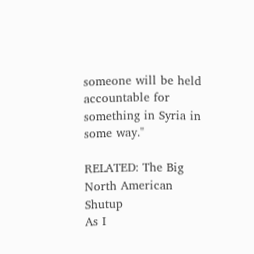someone will be held accountable for something in Syria in some way."

RELATED: The Big North American Shutup
As I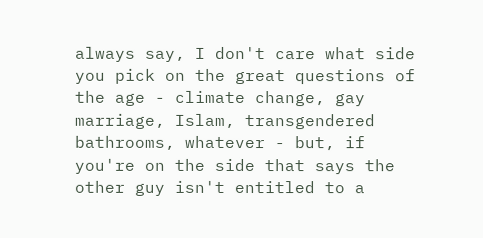always say, I don't care what side you pick on the great questions of the age - climate change, gay marriage, Islam, transgendered bathrooms, whatever - but, if you're on the side that says the other guy isn't entitled to a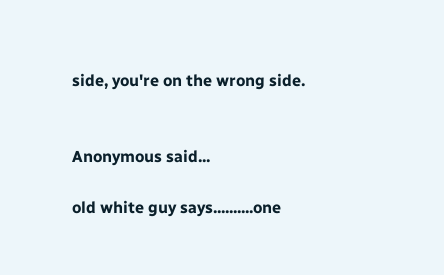side, you're on the wrong side.


Anonymous said...

old white guy says..........one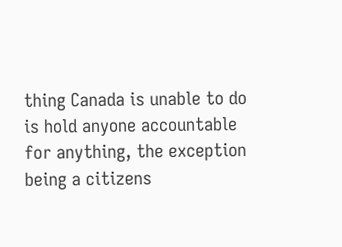thing Canada is unable to do is hold anyone accountable for anything, the exception being a citizens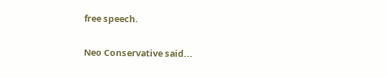free speech.

Neo Conservative said...